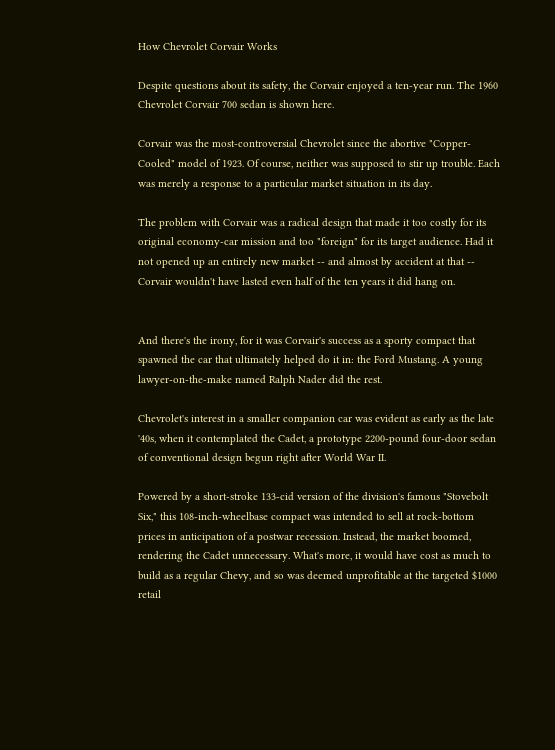How Chevrolet Corvair Works

Despite questions about its safety, the Corvair enjoyed a ten-year run. The 1960 Chevrolet Corvair 700 sedan is shown here.

Corvair was the most-controversial Chevrolet since the abortive "Copper-Cooled" model of 1923. Of course, neither was supposed to stir up trouble. Each was merely a response to a particular market situation in its day.

The problem with Corvair was a radical design that made it too costly for its original economy-car mission and too "foreign" for its target audience. Had it not opened up an entirely new market -- and almost by accident at that -- Corvair wouldn't have lasted even half of the ten years it did hang on.


And there's the irony, for it was Corvair's success as a sporty compact that spawned the car that ultimately helped do it in: the Ford Mustang. A young lawyer-on-the-make named Ralph Nader did the rest.

Chevrolet's interest in a smaller companion car was evident as early as the late '40s, when it contemplated the Cadet, a prototype 2200-pound four-door sedan of conventional design begun right after World War II.

Powered by a short-stroke 133-cid version of the division's famous "Stovebolt Six," this 108-inch-wheelbase compact was intended to sell at rock-bottom prices in anticipation of a postwar recession. Instead, the market boomed, rendering the Cadet unnecessary. What's more, it would have cost as much to build as a regular Chevy, and so was deemed unprofitable at the targeted $1000 retail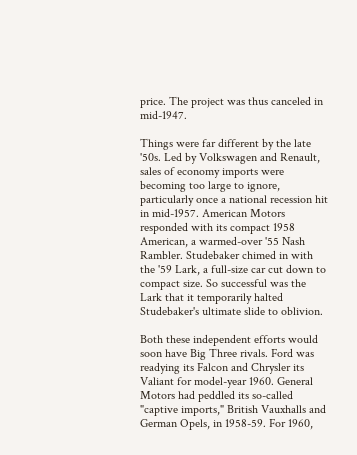price. The project was thus canceled in mid-1947.

Things were far different by the late '50s. Led by Volkswagen and Renault, sales of economy imports were becoming too large to ignore, particularly once a national recession hit in mid-1957. American Motors responded with its compact 1958 American, a warmed-over '55 Nash Rambler. Studebaker chimed in with the '59 Lark, a full-size car cut down to compact size. So successful was the Lark that it temporarily halted Studebaker's ultimate slide to oblivion.

Both these independent efforts would soon have Big Three rivals. Ford was readying its Falcon and Chrysler its Valiant for model-year 1960. General Motors had peddled its so-called "captive imports," British Vauxhalls and German Opels, in 1958-59. For 1960,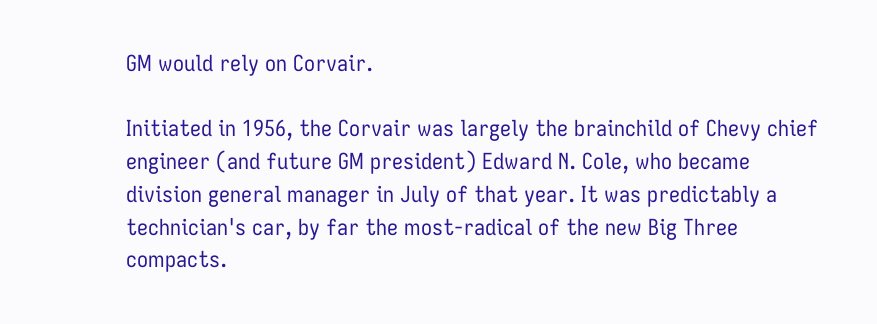GM would rely on Corvair.

Initiated in 1956, the Corvair was largely the brainchild of Chevy chief engineer (and future GM president) Edward N. Cole, who became division general manager in July of that year. It was predictably a technician's car, by far the most-radical of the new Big Three compacts.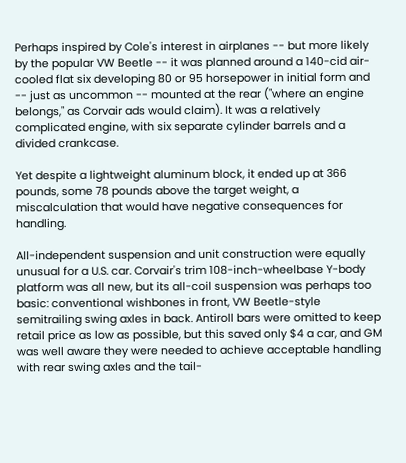Perhaps inspired by Cole's interest in airplanes -- but more likely by the popular VW Beetle -- it was planned around a 140-cid air-cooled flat six developing 80 or 95 horsepower in initial form and -- just as uncommon -- mounted at the rear ("where an engine belongs," as Corvair ads would claim). It was a relatively complicated engine, with six separate cylinder barrels and a divided crankcase.

Yet despite a lightweight aluminum block, it ended up at 366 pounds, some 78 pounds above the target weight, a miscalculation that would have negative consequences for handling.

All-independent suspension and unit construction were equally unusual for a U.S. car. Corvair's trim 108-inch-wheelbase Y-body platform was all new, but its all-coil suspension was perhaps too basic: conventional wishbones in front, VW Beetle-style semitrailing swing axles in back. Antiroll bars were omitted to keep retail price as low as possible, but this saved only $4 a car, and GM was well aware they were needed to achieve acceptable handling with rear swing axles and the tail-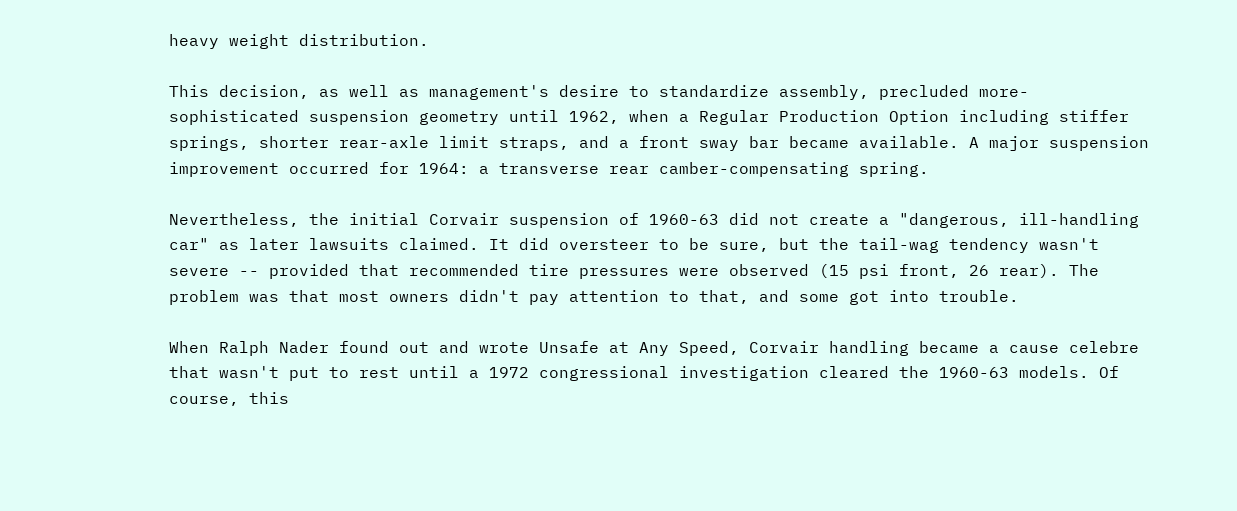heavy weight distribution.

This decision, as well as management's desire to standardize assembly, precluded more-sophisticated suspension geometry until 1962, when a Regular Production Option including stiffer springs, shorter rear-axle limit straps, and a front sway bar became available. A major suspension improvement occurred for 1964: a transverse rear camber-compensating spring.

Nevertheless, the initial Corvair suspension of 1960-63 did not create a "dangerous, ill-handling car" as later lawsuits claimed. It did oversteer to be sure, but the tail-wag tendency wasn't severe -- provided that recommended tire pressures were observed (15 psi front, 26 rear). The problem was that most owners didn't pay attention to that, and some got into trouble.

When Ralph Nader found out and wrote Unsafe at Any Speed, Corvair handling became a cause celebre that wasn't put to rest until a 1972 congressional investigation cleared the 1960-63 models. Of course, this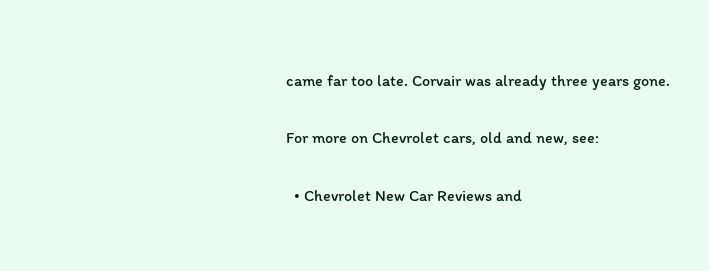came far too late. Corvair was already three years gone.

For more on Chevrolet cars, old and new, see:

  • Chevrolet New Car Reviews and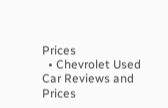Prices
  • Chevrolet Used Car Reviews and Prices